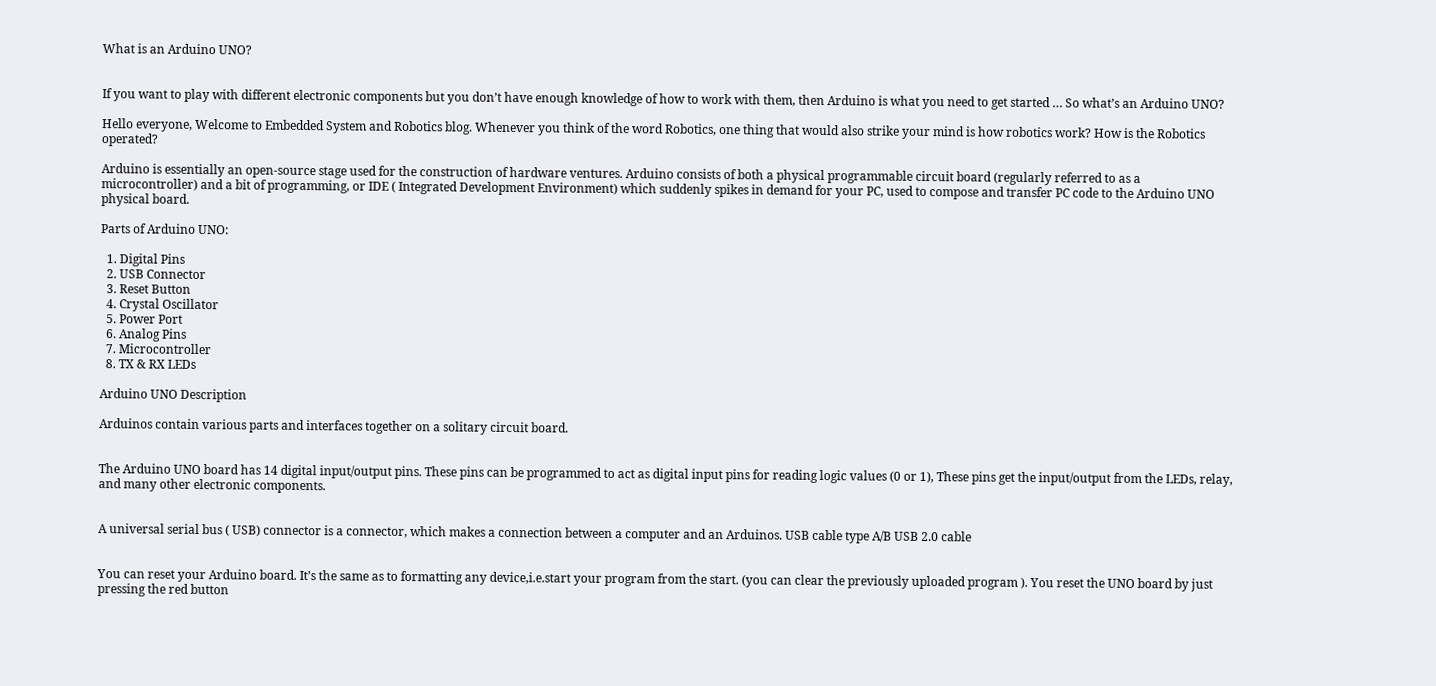What is an Arduino UNO?


If you want to play with different electronic components but you don’t have enough knowledge of how to work with them, then Arduino is what you need to get started … So what’s an Arduino UNO?

Hello everyone, Welcome to Embedded System and Robotics blog. Whenever you think of the word Robotics, one thing that would also strike your mind is how robotics work? How is the Robotics operated?

Arduino is essentially an open-source stage used for the construction of hardware ventures. Arduino consists of both a physical programmable circuit board (regularly referred to as a microcontroller) and a bit of programming, or IDE ( Integrated Development Environment) which suddenly spikes in demand for your PC, used to compose and transfer PC code to the Arduino UNO physical board.

Parts of Arduino UNO:

  1. Digital Pins
  2. USB Connector
  3. Reset Button
  4. Crystal Oscillator
  5. Power Port
  6. Analog Pins
  7. Microcontroller
  8. TX & RX LEDs

Arduino UNO Description

Arduinos contain various parts and interfaces together on a solitary circuit board.


The Arduino UNO board has 14 digital input/output pins. These pins can be programmed to act as digital input pins for reading logic values (0 or 1), These pins get the input/output from the LEDs, relay, and many other electronic components.


A universal serial bus ( USB) connector is a connector, which makes a connection between a computer and an Arduinos. USB cable type A/B USB 2.0 cable


You can reset your Arduino board. It’s the same as to formatting any device,i.e.start your program from the start. (you can clear the previously uploaded program ). You reset the UNO board by just pressing the red button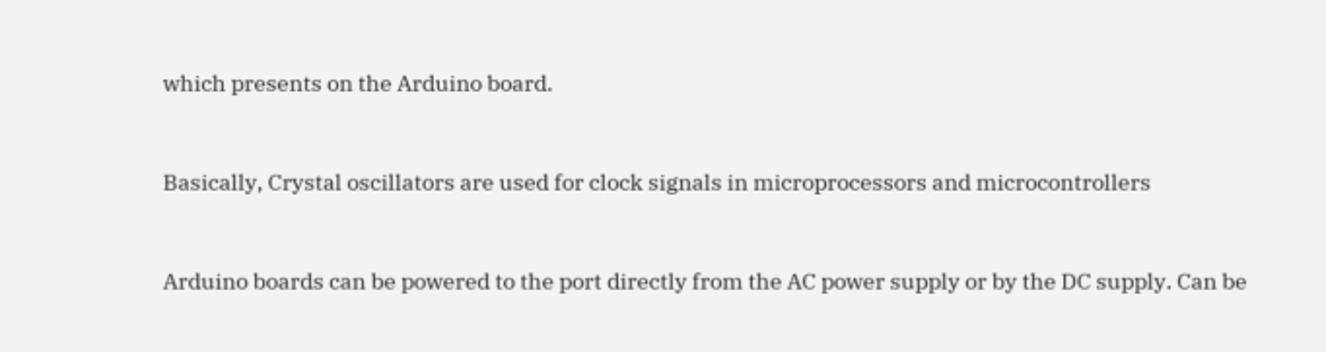which presents on the Arduino board.


Basically, Crystal oscillators are used for clock signals in microprocessors and microcontrollers


Arduino boards can be powered to the port directly from the AC power supply or by the DC supply. Can be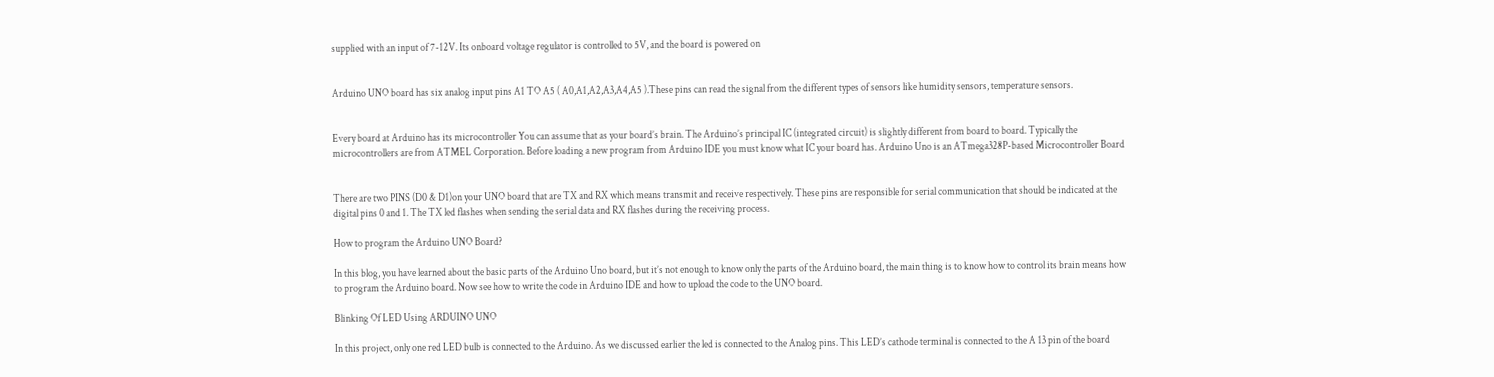supplied with an input of 7-12V. Its onboard voltage regulator is controlled to 5V, and the board is powered on


Arduino UNO board has six analog input pins A1 TO A5 ( A0,A1,A2,A3,A4,A5 ).These pins can read the signal from the different types of sensors like humidity sensors, temperature sensors.


Every board at Arduino has its microcontroller You can assume that as your board’s brain. The Arduino’s principal IC (integrated circuit) is slightly different from board to board. Typically the microcontrollers are from ATMEL Corporation. Before loading a new program from Arduino IDE you must know what IC your board has. Arduino Uno is an ATmega328P-based Microcontroller Board


There are two PINS (D0 & D1)on your UNO board that are TX and RX which means transmit and receive respectively. These pins are responsible for serial communication that should be indicated at the digital pins 0 and 1. The TX led flashes when sending the serial data and RX flashes during the receiving process.

How to program the Arduino UNO Board?

In this blog, you have learned about the basic parts of the Arduino Uno board, but it’s not enough to know only the parts of the Arduino board, the main thing is to know how to control its brain means how to program the Arduino board. Now see how to write the code in Arduino IDE and how to upload the code to the UNO board.

Blinking Of LED Using ARDUINO UNO

In this project, only one red LED bulb is connected to the Arduino. As we discussed earlier the led is connected to the Analog pins. This LED’s cathode terminal is connected to the A 13 pin of the board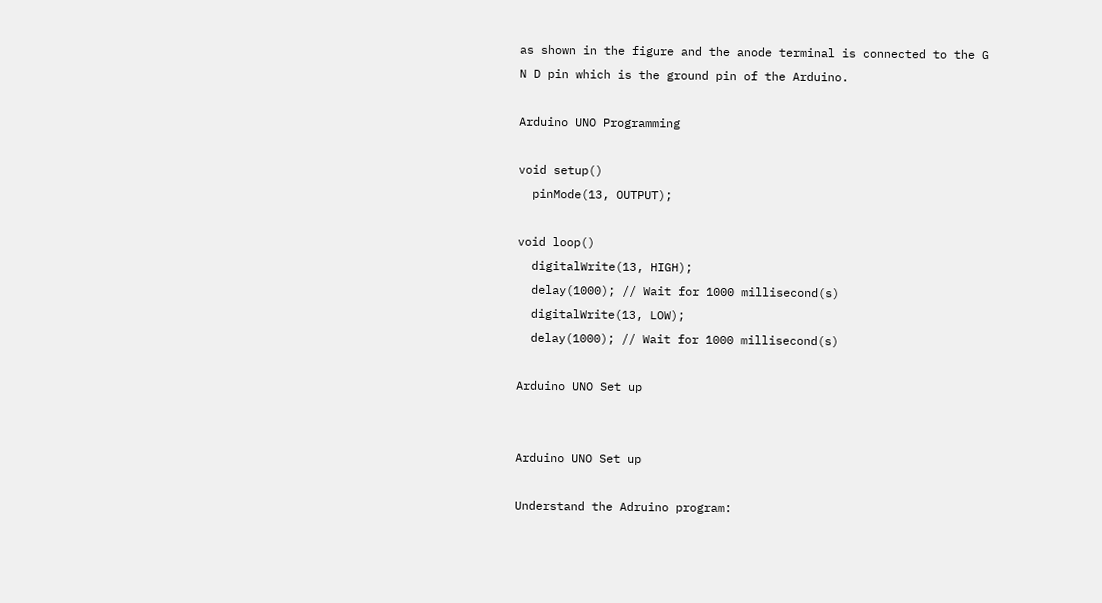as shown in the figure and the anode terminal is connected to the G N D pin which is the ground pin of the Arduino.

Arduino UNO Programming

void setup()
  pinMode(13, OUTPUT);

void loop()
  digitalWrite(13, HIGH);
  delay(1000); // Wait for 1000 millisecond(s)
  digitalWrite(13, LOW);
  delay(1000); // Wait for 1000 millisecond(s)

Arduino UNO Set up


Arduino UNO Set up

Understand the Adruino program: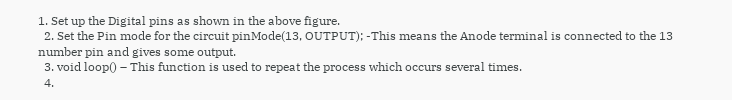1. Set up the Digital pins as shown in the above figure.
  2. Set the Pin mode for the circuit pinMode(13, OUTPUT); -This means the Anode terminal is connected to the 13 number pin and gives some output.
  3. void loop() – This function is used to repeat the process which occurs several times.
  4.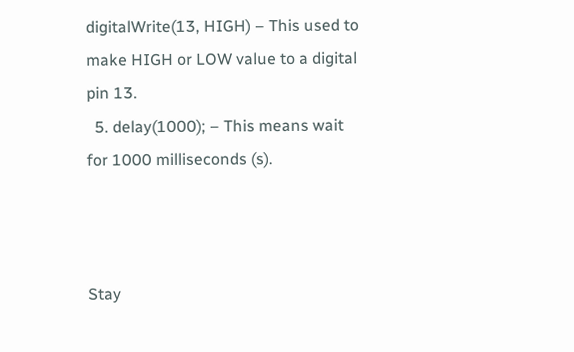digitalWrite(13, HIGH) – This used to make HIGH or LOW value to a digital pin 13.
  5. delay(1000); – This means wait for 1000 milliseconds (s).



Stay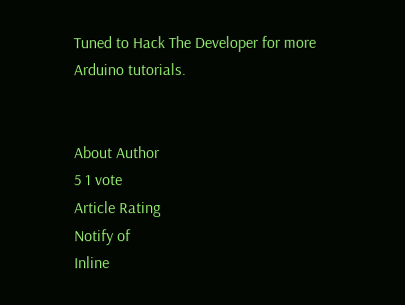Tuned to Hack The Developer for more Arduino tutorials.


About Author
5 1 vote
Article Rating
Notify of
Inline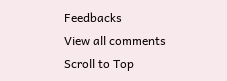Feedbacks
View all comments
Scroll to Top